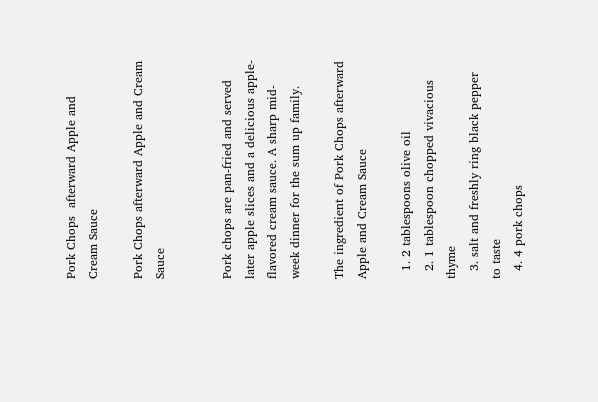Pork Chops  afterward Apple and Cream Sauce

Pork Chops afterward Apple and Cream Sauce


Pork chops are pan-fried and served later apple slices and a delicious apple-flavored cream sauce. A sharp mid-week dinner for the sum up family.

The ingredient of Pork Chops afterward Apple and Cream Sauce

  1. 2 tablespoons olive oil
  2. 1 tablespoon chopped vivacious thyme
  3. salt and freshly ring black pepper to taste
  4. 4 pork chops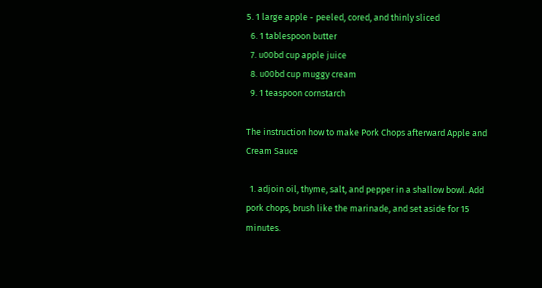5. 1 large apple - peeled, cored, and thinly sliced
  6. 1 tablespoon butter
  7. u00bd cup apple juice
  8. u00bd cup muggy cream
  9. 1 teaspoon cornstarch

The instruction how to make Pork Chops afterward Apple and Cream Sauce

  1. adjoin oil, thyme, salt, and pepper in a shallow bowl. Add pork chops, brush like the marinade, and set aside for 15 minutes.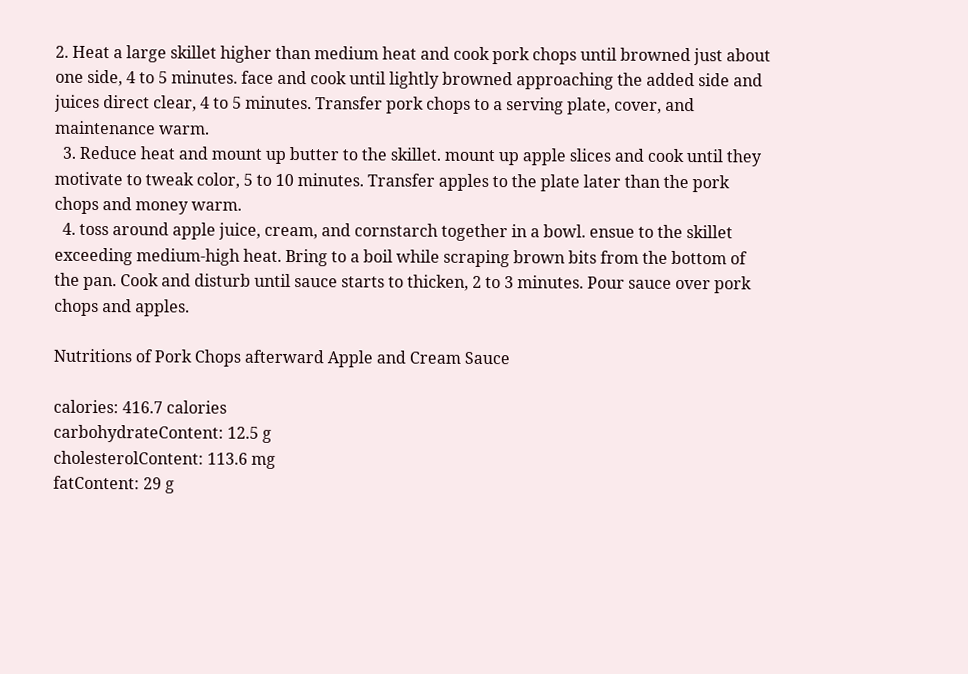2. Heat a large skillet higher than medium heat and cook pork chops until browned just about one side, 4 to 5 minutes. face and cook until lightly browned approaching the added side and juices direct clear, 4 to 5 minutes. Transfer pork chops to a serving plate, cover, and maintenance warm.
  3. Reduce heat and mount up butter to the skillet. mount up apple slices and cook until they motivate to tweak color, 5 to 10 minutes. Transfer apples to the plate later than the pork chops and money warm.
  4. toss around apple juice, cream, and cornstarch together in a bowl. ensue to the skillet exceeding medium-high heat. Bring to a boil while scraping brown bits from the bottom of the pan. Cook and disturb until sauce starts to thicken, 2 to 3 minutes. Pour sauce over pork chops and apples.

Nutritions of Pork Chops afterward Apple and Cream Sauce

calories: 416.7 calories
carbohydrateContent: 12.5 g
cholesterolContent: 113.6 mg
fatContent: 29 g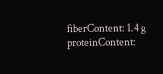fiberContent: 1.4 g
proteinContent: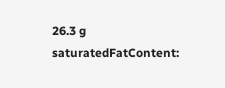26.3 g
saturatedFatContent: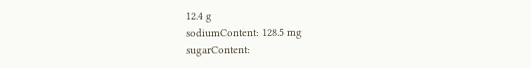12.4 g
sodiumContent: 128.5 mg
sugarContent: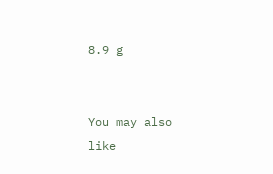8.9 g


You may also like